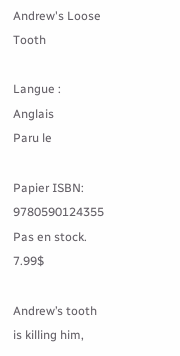Andrew's Loose Tooth

Langue : Anglais
Paru le

Papier ISBN: 9780590124355 Pas en stock. 7.99$

Andrew’s tooth is killing him,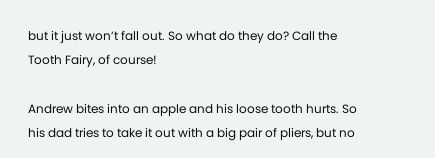but it just won’t fall out. So what do they do? Call the Tooth Fairy, of course!

Andrew bites into an apple and his loose tooth hurts. So his dad tries to take it out with a big pair of pliers, but no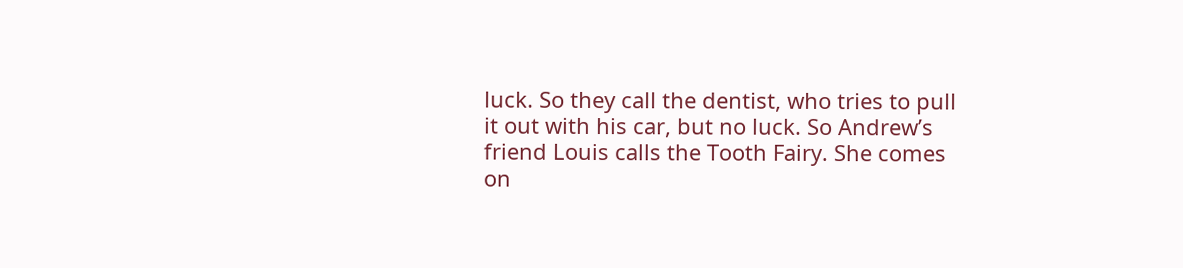luck. So they call the dentist, who tries to pull it out with his car, but no luck. So Andrew’s friend Louis calls the Tooth Fairy. She comes on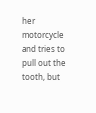her motorcycle and tries to pull out the tooth, but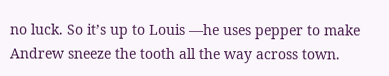no luck. So it’s up to Louis —he uses pepper to make Andrew sneeze the tooth all the way across town.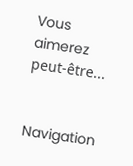Vous aimerez peut-être...


Navigation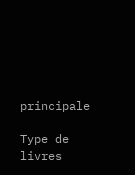principale

Type de livres